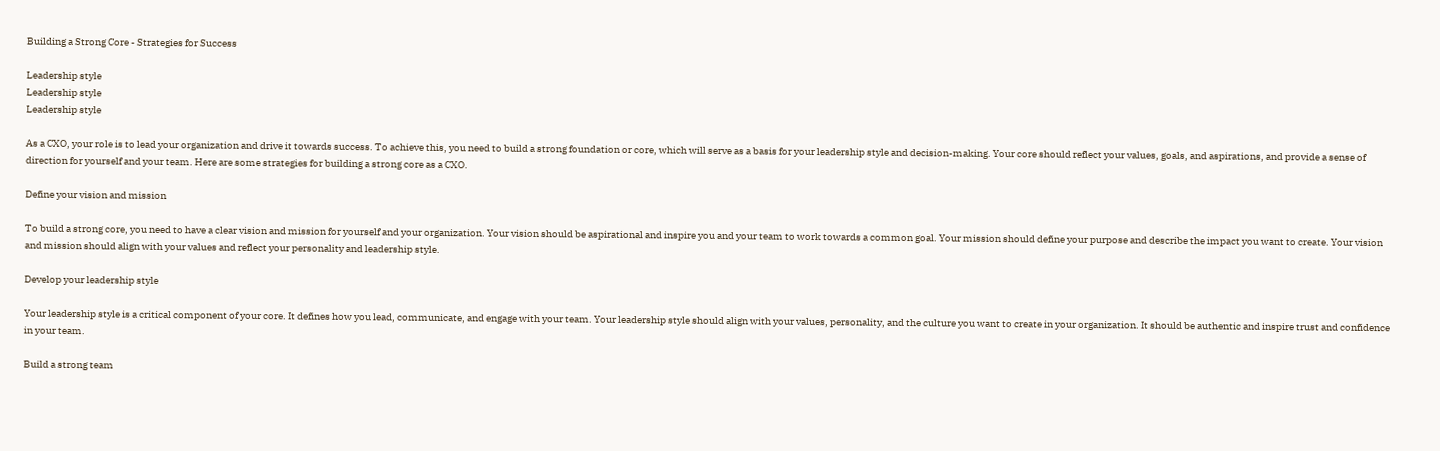Building a Strong Core - Strategies for Success

Leadership style
Leadership style
Leadership style

As a CXO, your role is to lead your organization and drive it towards success. To achieve this, you need to build a strong foundation or core, which will serve as a basis for your leadership style and decision-making. Your core should reflect your values, goals, and aspirations, and provide a sense of direction for yourself and your team. Here are some strategies for building a strong core as a CXO.

Define your vision and mission

To build a strong core, you need to have a clear vision and mission for yourself and your organization. Your vision should be aspirational and inspire you and your team to work towards a common goal. Your mission should define your purpose and describe the impact you want to create. Your vision and mission should align with your values and reflect your personality and leadership style.

Develop your leadership style

Your leadership style is a critical component of your core. It defines how you lead, communicate, and engage with your team. Your leadership style should align with your values, personality, and the culture you want to create in your organization. It should be authentic and inspire trust and confidence in your team.

Build a strong team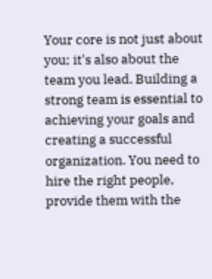Your core is not just about you; it's also about the team you lead. Building a strong team is essential to achieving your goals and creating a successful organization. You need to hire the right people, provide them with the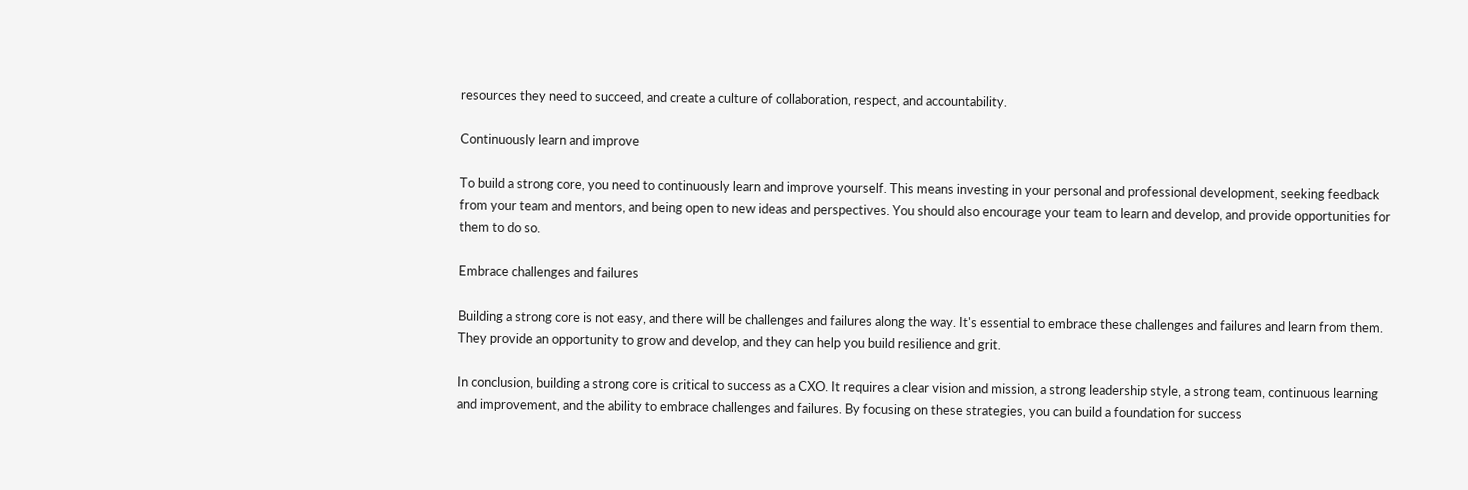resources they need to succeed, and create a culture of collaboration, respect, and accountability.

Continuously learn and improve

To build a strong core, you need to continuously learn and improve yourself. This means investing in your personal and professional development, seeking feedback from your team and mentors, and being open to new ideas and perspectives. You should also encourage your team to learn and develop, and provide opportunities for them to do so.

Embrace challenges and failures

Building a strong core is not easy, and there will be challenges and failures along the way. It's essential to embrace these challenges and failures and learn from them. They provide an opportunity to grow and develop, and they can help you build resilience and grit.

In conclusion, building a strong core is critical to success as a CXO. It requires a clear vision and mission, a strong leadership style, a strong team, continuous learning and improvement, and the ability to embrace challenges and failures. By focusing on these strategies, you can build a foundation for success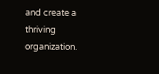and create a thriving organization.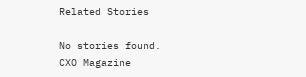Related Stories

No stories found.
CXO Magazine